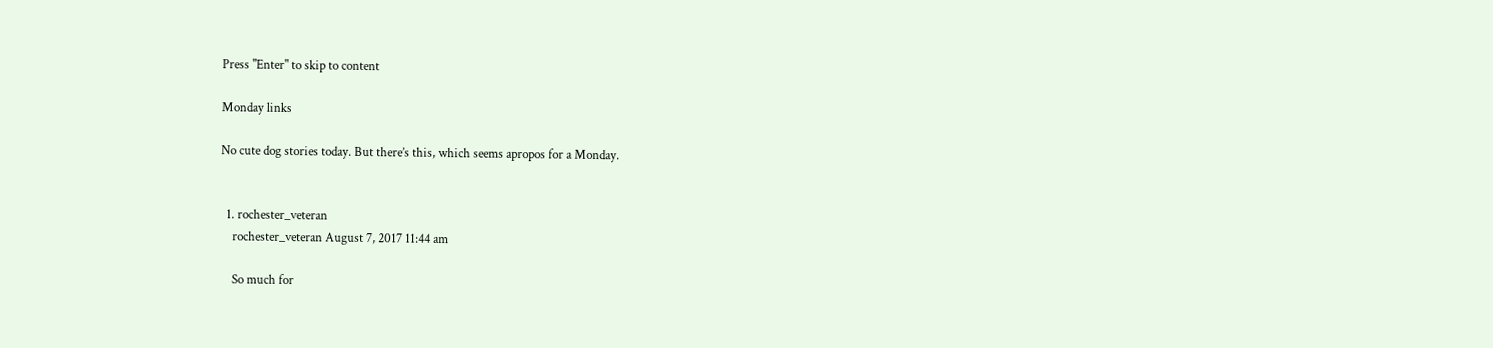Press "Enter" to skip to content

Monday links

No cute dog stories today. But there’s this, which seems apropos for a Monday.


  1. rochester_veteran
    rochester_veteran August 7, 2017 11:44 am

    So much for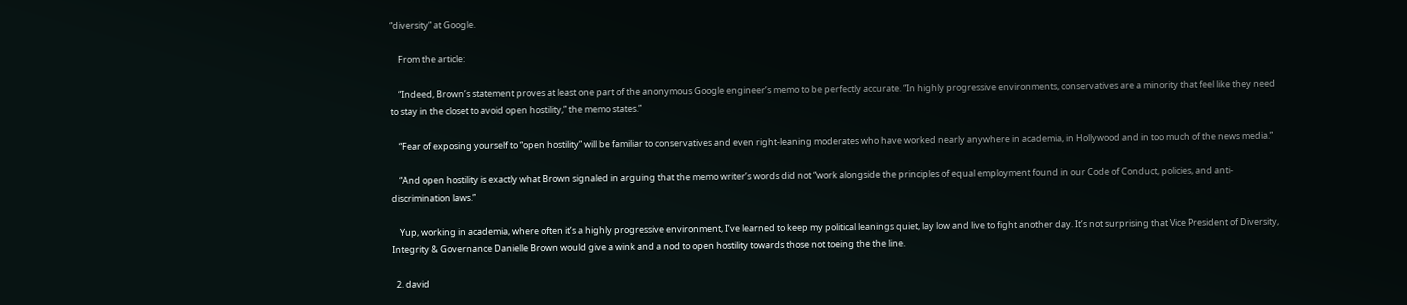“diversity” at Google.

    From the article:

    “Indeed, Brown’s statement proves at least one part of the anonymous Google engineer’s memo to be perfectly accurate. “In highly progressive environments, conservatives are a minority that feel like they need to stay in the closet to avoid open hostility,” the memo states.”

    “Fear of exposing yourself to “open hostility” will be familiar to conservatives and even right-leaning moderates who have worked nearly anywhere in academia, in Hollywood and in too much of the news media.”

    “And open hostility is exactly what Brown signaled in arguing that the memo writer’s words did not “work alongside the principles of equal employment found in our Code of Conduct, policies, and anti-discrimination laws.”

    Yup, working in academia, where often it’s a highly progressive environment, I’ve learned to keep my political leanings quiet, lay low and live to fight another day. It’s not surprising that Vice President of Diversity, Integrity & Governance Danielle Brown would give a wink and a nod to open hostility towards those not toeing the the line.

  2. david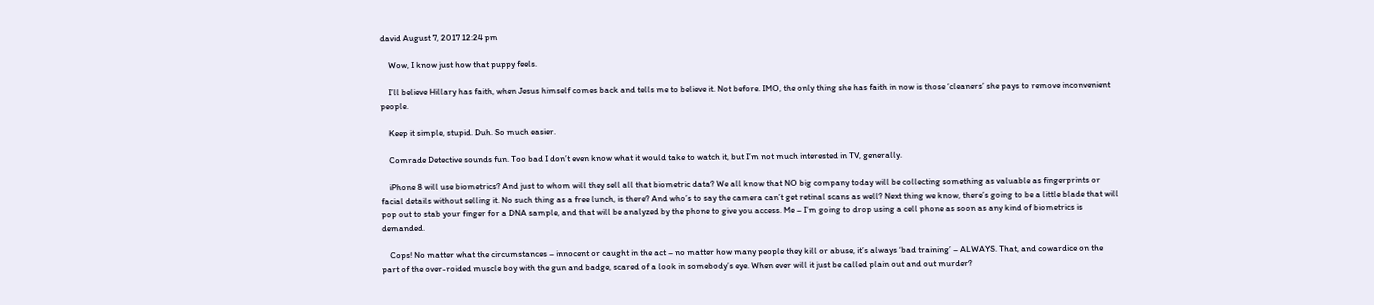david August 7, 2017 12:24 pm

    Wow, I know just how that puppy feels.

    I’ll believe Hillary has faith, when Jesus himself comes back and tells me to believe it. Not before. IMO, the only thing she has faith in now is those ‘cleaners’ she pays to remove inconvenient people.

    Keep it simple, stupid. Duh. So much easier.

    Comrade Detective sounds fun. Too bad I don’t even know what it would take to watch it, but I’m not much interested in TV, generally.

    iPhone 8 will use biometrics? And just to whom will they sell all that biometric data? We all know that NO big company today will be collecting something as valuable as fingerprints or facial details without selling it. No such thing as a free lunch, is there? And who’s to say the camera can’t get retinal scans as well? Next thing we know, there’s going to be a little blade that will pop out to stab your finger for a DNA sample, and that will be analyzed by the phone to give you access. Me – I’m going to drop using a cell phone as soon as any kind of biometrics is demanded.

    Cops! No matter what the circumstances – innocent or caught in the act – no matter how many people they kill or abuse, it’s always ‘bad training’ – ALWAYS. That, and cowardice on the part of the over-roided muscle boy with the gun and badge, scared of a look in somebody’s eye. When ever will it just be called plain out and out murder?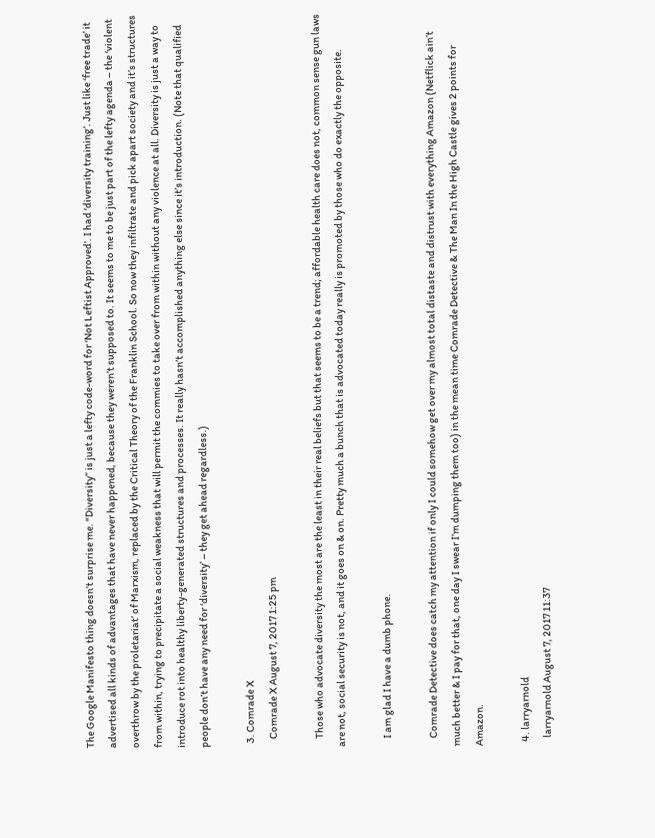The Google Manifesto thing doesn’t surprise me. “Diversity” is just a lefty code-word for ‘Not Leftist Approved’. I had ‘diversity training’. Just like ‘free trade’ it advertised all kinds of advantages that have never happened, because they weren’t supposed to. It seems to me to be just part of the lefty agenda – the ‘violent overthrow by the proletariat’ of Marxism, replaced by the Critical Theory of the Franklin School. So now they infiltrate and pick apart society and it’s structures from within, trying to precipitate a social weakness that will permit the commies to take over from within without any violence at all. Diversity is just a way to introduce rot into healthy liberty-generated structures and processes. It really hasn’t accomplished anything else since it’s introduction. (Note that qualified people don’t have any need for ‘diversity’ – they get ahead regardless.)

  3. Comrade X
    Comrade X August 7, 2017 1:25 pm

    Those who advocate diversity the most are the least in their real beliefs but that seems to be a trend; affordable health care does not, common sense gun laws are not, social security is not, and it goes on & on. Pretty much a bunch that is advocated today really is promoted by those who do exactly the opposite.

    I am glad I have a dumb phone.

    Comrade Detective does catch my attention if only I could somehow get over my almost total distaste and distrust with everything Amazon (Netflick ain’t much better & I pay for that, one day I swear I’m dumping them too) in the mean time Comrade Detective & The Man In the High Castle gives 2 points for Amazon.

  4. larryarnold
    larryarnold August 7, 2017 11:37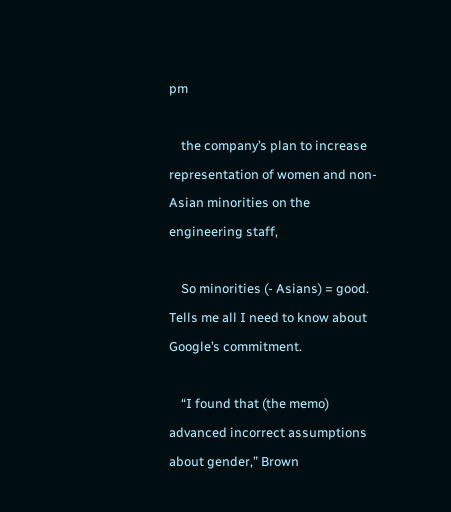pm

    the company’s plan to increase representation of women and non-Asian minorities on the engineering staff,

    So minorities (- Asians) = good. Tells me all I need to know about Google’s commitment.

    “I found that (the memo) advanced incorrect assumptions about gender,” Brown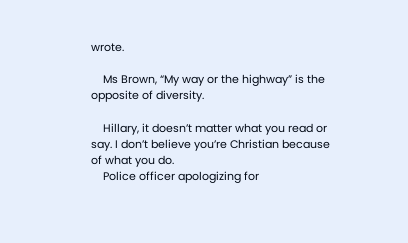wrote.

    Ms Brown, “My way or the highway” is the opposite of diversity.

    Hillary, it doesn’t matter what you read or say. I don’t believe you’re Christian because of what you do.
    Police officer apologizing for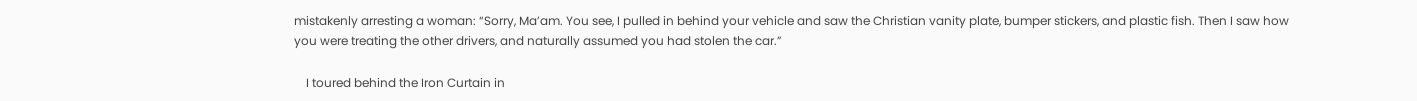mistakenly arresting a woman: “Sorry, Ma’am. You see, I pulled in behind your vehicle and saw the Christian vanity plate, bumper stickers, and plastic fish. Then I saw how you were treating the other drivers, and naturally assumed you had stolen the car.”

    I toured behind the Iron Curtain in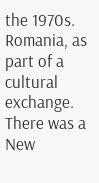the 1970s. Romania, as part of a cultural exchange. There was a New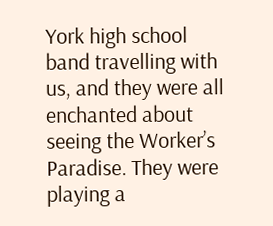York high school band travelling with us, and they were all enchanted about seeing the Worker’s Paradise. They were playing a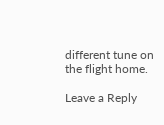different tune on the flight home.

Leave a Reply